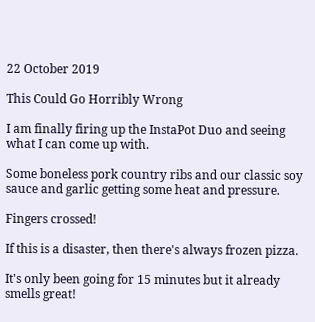22 October 2019

This Could Go Horribly Wrong

I am finally firing up the InstaPot Duo and seeing what I can come up with.

Some boneless pork country ribs and our classic soy sauce and garlic getting some heat and pressure.

Fingers crossed!

If this is a disaster, then there's always frozen pizza.

It's only been going for 15 minutes but it already smells great!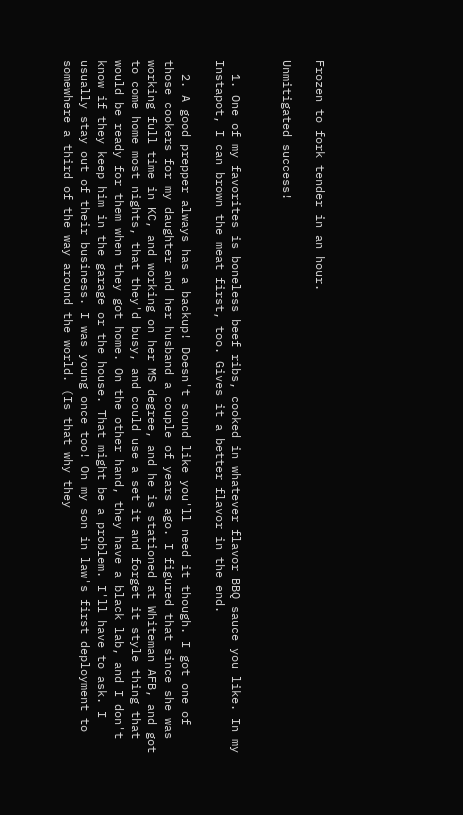Frozen to fork tender in an hour.

Unmitigated success!


  1. One of my favorites is boneless beef ribs, cooked in whatever flavor BBQ sauce you like. In my Instapot, I can brown the meat first, too. Gives it a better flavor in the end.

  2. A good prepper always has a backup! Doesn't sound like you'll need it though. I got one of those cookers for my daughter and her husband a couple of years ago. I figured that since she was working full time in KC, and working on her MS degree, and he is stationed at Whiteman AFB, and got to come home most nights, that they'd busy, and could use a set it and forget it style thing that would be ready for them when they got home. On the other hand, they have a black lab, and I don't know if they keep him in the garage or the house. That might be a problem. I'll have to ask. I usually stay out of their business. I was young once too! On my son in law's first deployment to somewhere a third of the way around the world. (Is that why they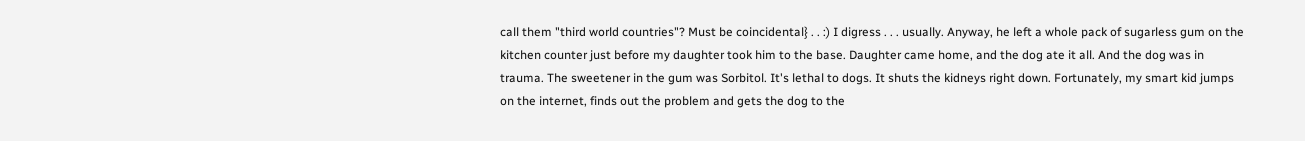call them "third world countries"? Must be coincidental} . . :) I digress . . . usually. Anyway, he left a whole pack of sugarless gum on the kitchen counter just before my daughter took him to the base. Daughter came home, and the dog ate it all. And the dog was in trauma. The sweetener in the gum was Sorbitol. It's lethal to dogs. It shuts the kidneys right down. Fortunately, my smart kid jumps on the internet, finds out the problem and gets the dog to the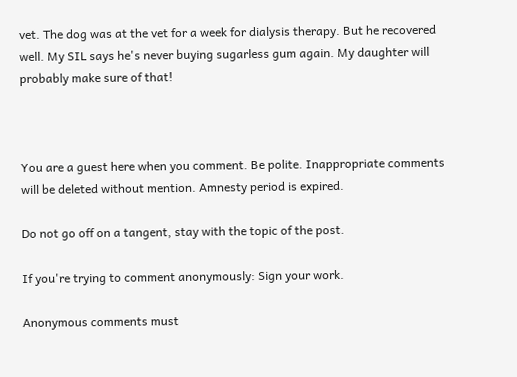vet. The dog was at the vet for a week for dialysis therapy. But he recovered well. My SIL says he's never buying sugarless gum again. My daughter will probably make sure of that!



You are a guest here when you comment. Be polite. Inappropriate comments will be deleted without mention. Amnesty period is expired.

Do not go off on a tangent, stay with the topic of the post.

If you're trying to comment anonymously: Sign your work.

Anonymous comments must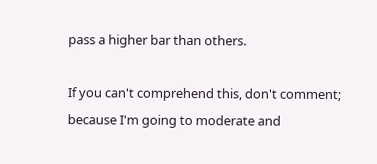pass a higher bar than others.

If you can't comprehend this, don't comment; because I'm going to moderate and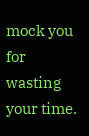mock you for wasting your time.